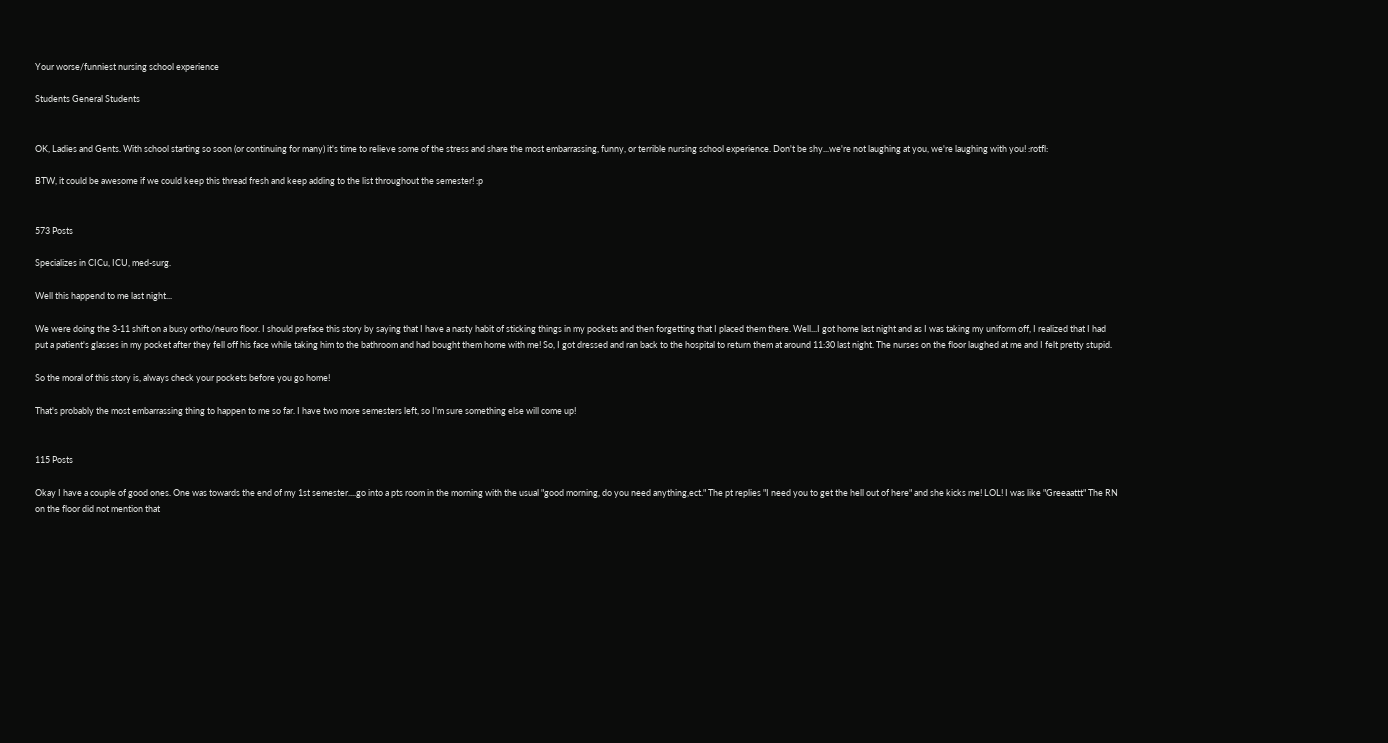Your worse/funniest nursing school experience

Students General Students


OK, Ladies and Gents. With school starting so soon (or continuing for many) it's time to relieve some of the stress and share the most embarrassing, funny, or terrible nursing school experience. Don't be shy...we're not laughing at you, we're laughing with you! :rotfl:

BTW, it could be awesome if we could keep this thread fresh and keep adding to the list throughout the semester! :p


573 Posts

Specializes in CICu, ICU, med-surg.

Well this happend to me last night...

We were doing the 3-11 shift on a busy ortho/neuro floor. I should preface this story by saying that I have a nasty habit of sticking things in my pockets and then forgetting that I placed them there. Well...I got home last night and as I was taking my uniform off, I realized that I had put a patient's glasses in my pocket after they fell off his face while taking him to the bathroom and had bought them home with me! So, I got dressed and ran back to the hospital to return them at around 11:30 last night. The nurses on the floor laughed at me and I felt pretty stupid.

So the moral of this story is, always check your pockets before you go home!

That's probably the most embarrassing thing to happen to me so far. I have two more semesters left, so I'm sure something else will come up!


115 Posts

Okay I have a couple of good ones. One was towards the end of my 1st semester....go into a pts room in the morning with the usual "good morning, do you need anything,ect." The pt replies "I need you to get the hell out of here" and she kicks me! LOL! I was like "Greeaattt" The RN on the floor did not mention that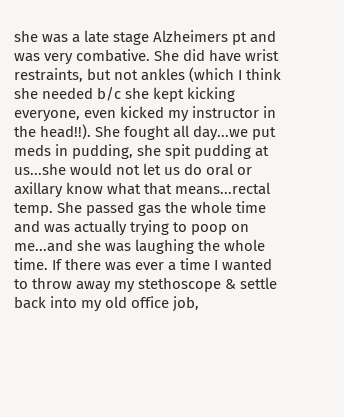she was a late stage Alzheimers pt and was very combative. She did have wrist restraints, but not ankles (which I think she needed b/c she kept kicking everyone, even kicked my instructor in the head!!). She fought all day...we put meds in pudding, she spit pudding at us...she would not let us do oral or axillary know what that means...rectal temp. She passed gas the whole time and was actually trying to poop on me...and she was laughing the whole time. If there was ever a time I wanted to throw away my stethoscope & settle back into my old office job,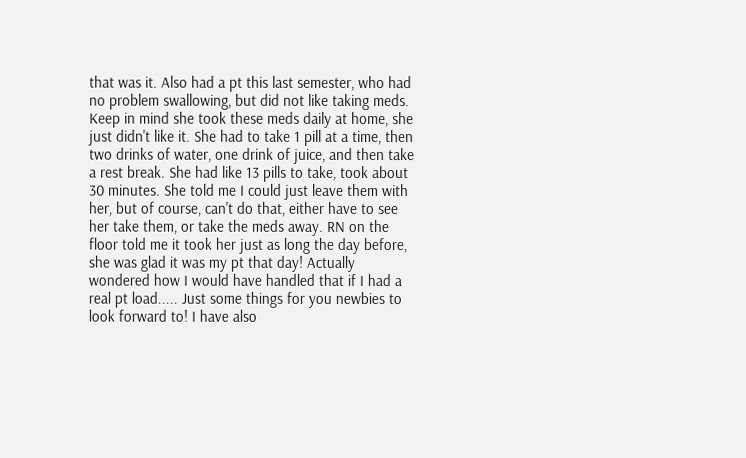that was it. Also had a pt this last semester, who had no problem swallowing, but did not like taking meds. Keep in mind she took these meds daily at home, she just didn't like it. She had to take 1 pill at a time, then two drinks of water, one drink of juice, and then take a rest break. She had like 13 pills to take, took about 30 minutes. She told me I could just leave them with her, but of course, can't do that, either have to see her take them, or take the meds away. RN on the floor told me it took her just as long the day before, she was glad it was my pt that day! Actually wondered how I would have handled that if I had a real pt load..... Just some things for you newbies to look forward to! I have also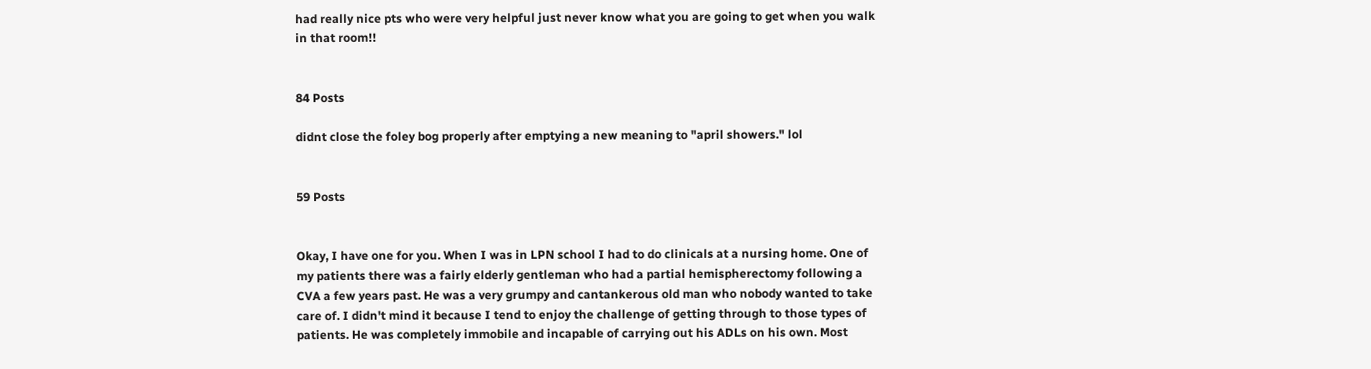had really nice pts who were very helpful just never know what you are going to get when you walk in that room!!


84 Posts

didnt close the foley bog properly after emptying a new meaning to "april showers." lol


59 Posts


Okay, I have one for you. When I was in LPN school I had to do clinicals at a nursing home. One of my patients there was a fairly elderly gentleman who had a partial hemispherectomy following a CVA a few years past. He was a very grumpy and cantankerous old man who nobody wanted to take care of. I didn't mind it because I tend to enjoy the challenge of getting through to those types of patients. He was completely immobile and incapable of carrying out his ADLs on his own. Most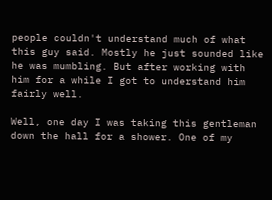people couldn't understand much of what this guy said. Mostly he just sounded like he was mumbling. But after working with him for a while I got to understand him fairly well.

Well, one day I was taking this gentleman down the hall for a shower. One of my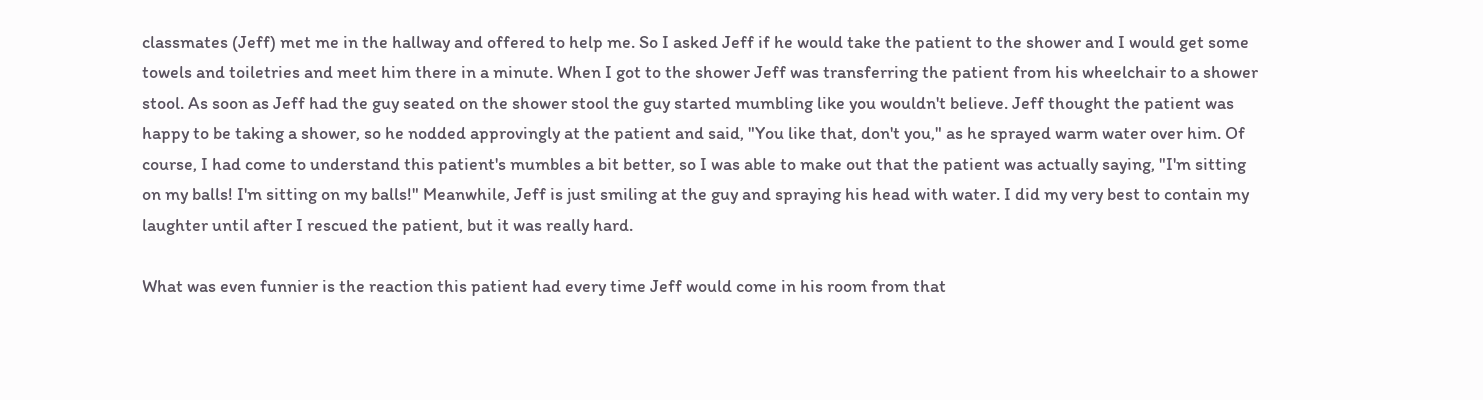classmates (Jeff) met me in the hallway and offered to help me. So I asked Jeff if he would take the patient to the shower and I would get some towels and toiletries and meet him there in a minute. When I got to the shower Jeff was transferring the patient from his wheelchair to a shower stool. As soon as Jeff had the guy seated on the shower stool the guy started mumbling like you wouldn't believe. Jeff thought the patient was happy to be taking a shower, so he nodded approvingly at the patient and said, "You like that, don't you," as he sprayed warm water over him. Of course, I had come to understand this patient's mumbles a bit better, so I was able to make out that the patient was actually saying, "I'm sitting on my balls! I'm sitting on my balls!" Meanwhile, Jeff is just smiling at the guy and spraying his head with water. I did my very best to contain my laughter until after I rescued the patient, but it was really hard.

What was even funnier is the reaction this patient had every time Jeff would come in his room from that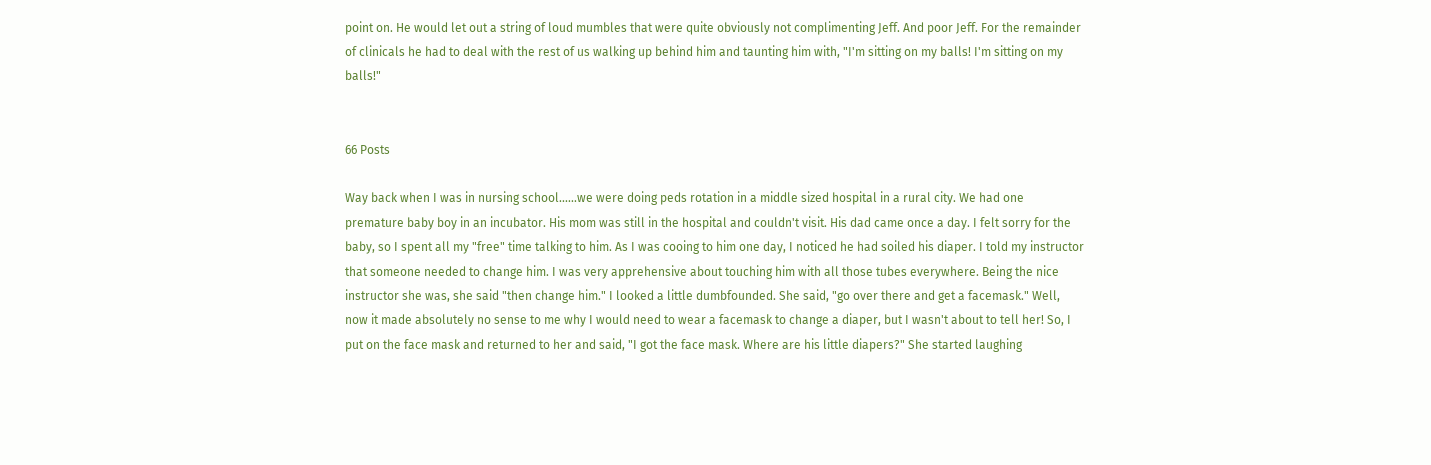point on. He would let out a string of loud mumbles that were quite obviously not complimenting Jeff. And poor Jeff. For the remainder of clinicals he had to deal with the rest of us walking up behind him and taunting him with, "I'm sitting on my balls! I'm sitting on my balls!"


66 Posts

Way back when I was in nursing school......we were doing peds rotation in a middle sized hospital in a rural city. We had one premature baby boy in an incubator. His mom was still in the hospital and couldn't visit. His dad came once a day. I felt sorry for the baby, so I spent all my "free" time talking to him. As I was cooing to him one day, I noticed he had soiled his diaper. I told my instructor that someone needed to change him. I was very apprehensive about touching him with all those tubes everywhere. Being the nice instructor she was, she said "then change him." I looked a little dumbfounded. She said, "go over there and get a facemask." Well, now it made absolutely no sense to me why I would need to wear a facemask to change a diaper, but I wasn't about to tell her! So, I put on the face mask and returned to her and said, "I got the face mask. Where are his little diapers?" She started laughing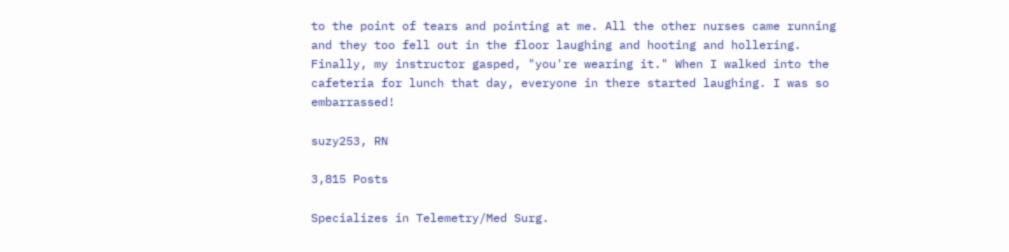to the point of tears and pointing at me. All the other nurses came running and they too fell out in the floor laughing and hooting and hollering. Finally, my instructor gasped, "you're wearing it." When I walked into the cafeteria for lunch that day, everyone in there started laughing. I was so embarrassed!

suzy253, RN

3,815 Posts

Specializes in Telemetry/Med Surg.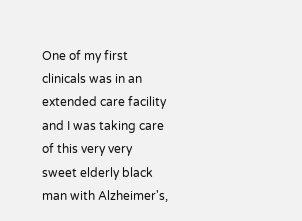One of my first clinicals was in an extended care facility and I was taking care of this very very sweet elderly black man with Alzheimer's,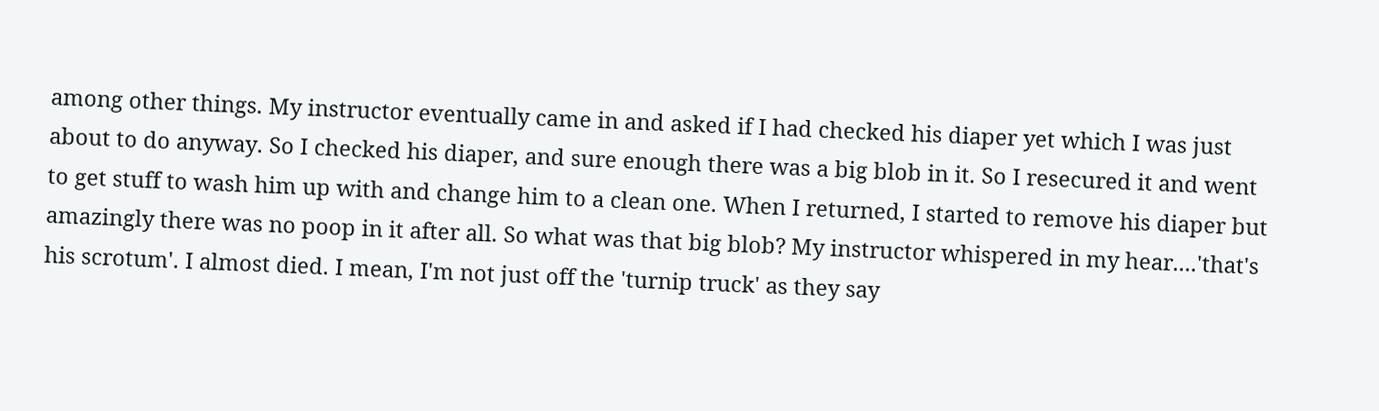among other things. My instructor eventually came in and asked if I had checked his diaper yet which I was just about to do anyway. So I checked his diaper, and sure enough there was a big blob in it. So I resecured it and went to get stuff to wash him up with and change him to a clean one. When I returned, I started to remove his diaper but amazingly there was no poop in it after all. So what was that big blob? My instructor whispered in my hear....'that's his scrotum'. I almost died. I mean, I'm not just off the 'turnip truck' as they say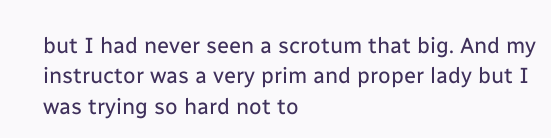but I had never seen a scrotum that big. And my instructor was a very prim and proper lady but I was trying so hard not to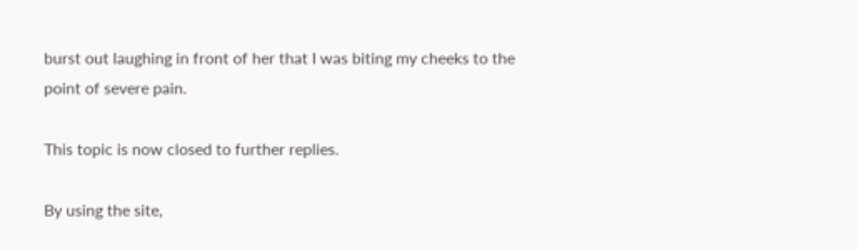burst out laughing in front of her that I was biting my cheeks to the point of severe pain.

This topic is now closed to further replies.

By using the site,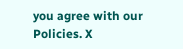you agree with our Policies. X